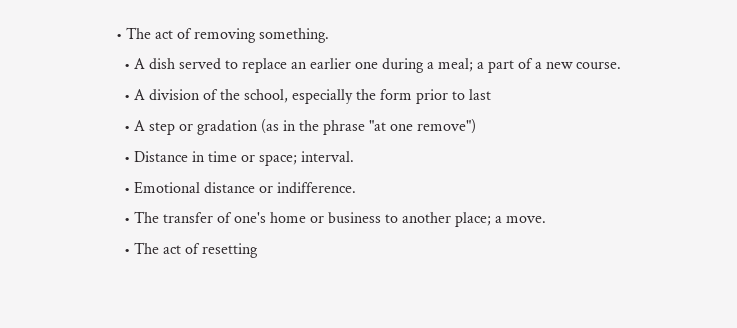• The act of removing something.
  • A dish served to replace an earlier one during a meal; a part of a new course.
  • A division of the school, especially the form prior to last
  • A step or gradation (as in the phrase "at one remove")
  • Distance in time or space; interval.
  • Emotional distance or indifference.
  • The transfer of one's home or business to another place; a move.
  • The act of resetting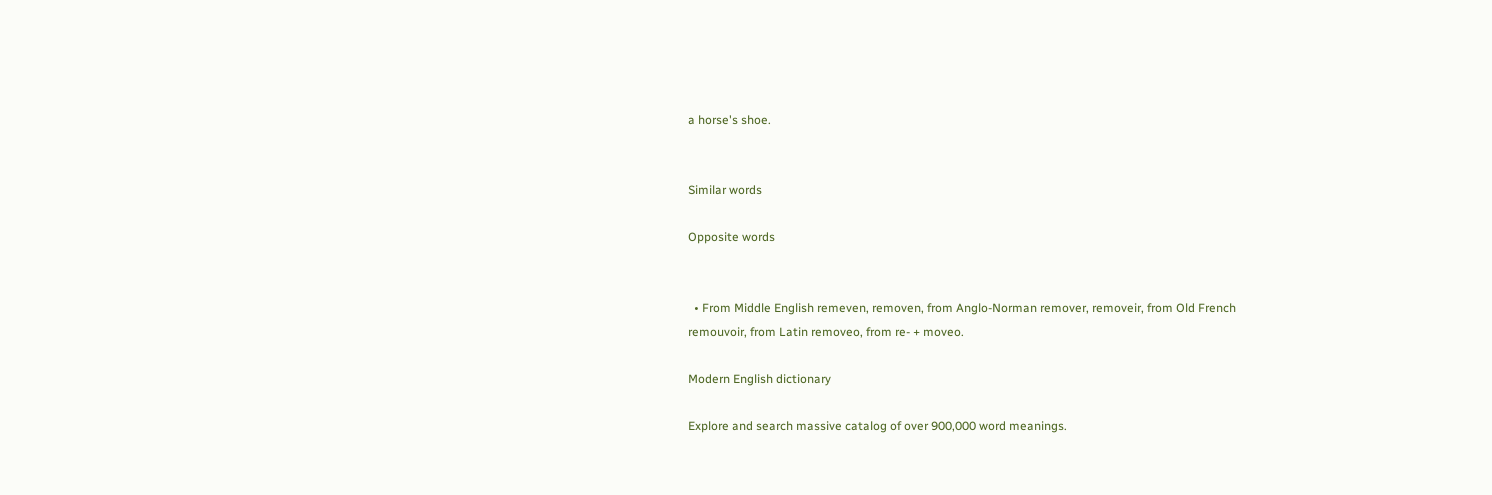a horse's shoe.


Similar words

Opposite words


  • From Middle English remeven, removen, from Anglo-Norman remover, removeir, from Old French remouvoir, from Latin removeo, from re- + moveo.

Modern English dictionary

Explore and search massive catalog of over 900,000 word meanings.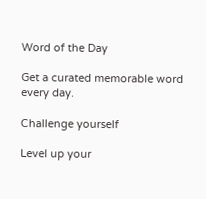Word of the Day

Get a curated memorable word every day.

Challenge yourself

Level up your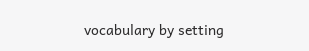vocabulary by setting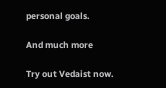personal goals.

And much more

Try out Vedaist now.